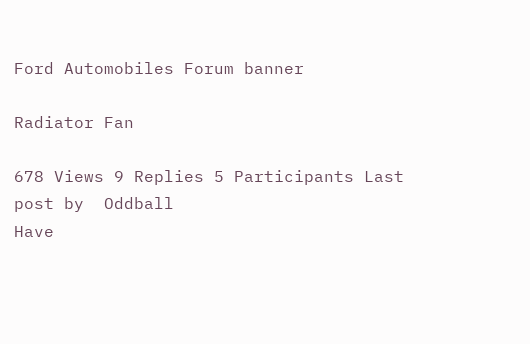Ford Automobiles Forum banner

Radiator Fan

678 Views 9 Replies 5 Participants Last post by  Oddball
Have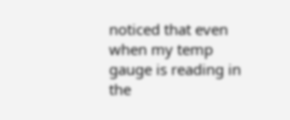noticed that even when my temp gauge is reading in the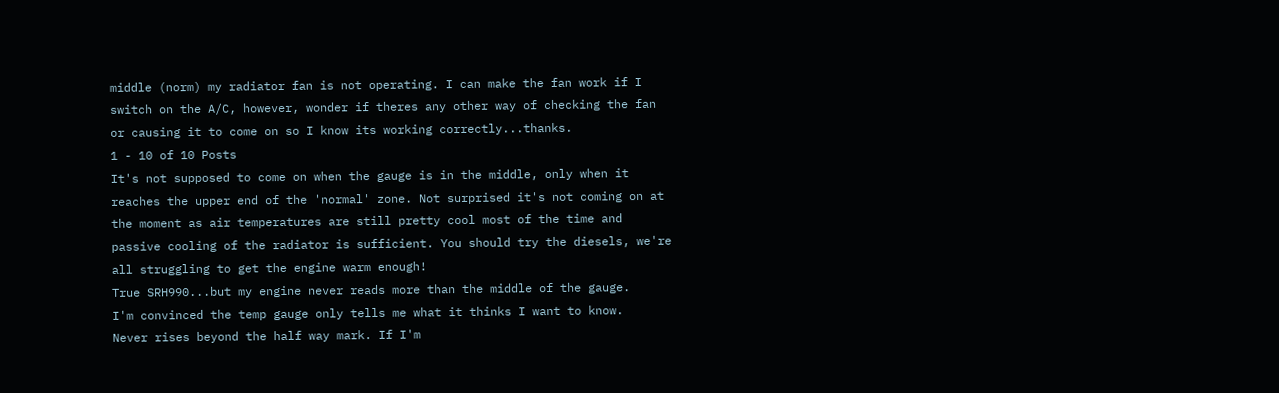middle (norm) my radiator fan is not operating. I can make the fan work if I switch on the A/C, however, wonder if theres any other way of checking the fan or causing it to come on so I know its working correctly...thanks.
1 - 10 of 10 Posts
It's not supposed to come on when the gauge is in the middle, only when it reaches the upper end of the 'normal' zone. Not surprised it's not coming on at the moment as air temperatures are still pretty cool most of the time and passive cooling of the radiator is sufficient. You should try the diesels, we're all struggling to get the engine warm enough!
True SRH990...but my engine never reads more than the middle of the gauge.
I'm convinced the temp gauge only tells me what it thinks I want to know.
Never rises beyond the half way mark. If I'm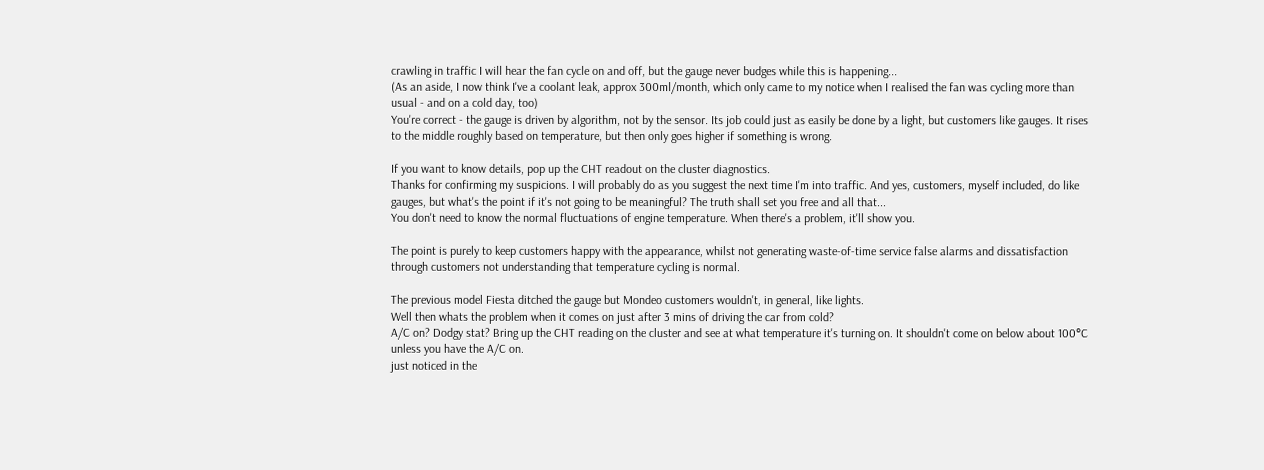crawling in traffic I will hear the fan cycle on and off, but the gauge never budges while this is happening...
(As an aside, I now think I've a coolant leak, approx 300ml/month, which only came to my notice when I realised the fan was cycling more than usual - and on a cold day, too)
You're correct - the gauge is driven by algorithm, not by the sensor. Its job could just as easily be done by a light, but customers like gauges. It rises to the middle roughly based on temperature, but then only goes higher if something is wrong.

If you want to know details, pop up the CHT readout on the cluster diagnostics.
Thanks for confirming my suspicions. I will probably do as you suggest the next time I'm into traffic. And yes, customers, myself included, do like gauges, but what's the point if it's not going to be meaningful? The truth shall set you free and all that...
You don't need to know the normal fluctuations of engine temperature. When there's a problem, it'll show you.

The point is purely to keep customers happy with the appearance, whilst not generating waste-of-time service false alarms and dissatisfaction through customers not understanding that temperature cycling is normal.

The previous model Fiesta ditched the gauge but Mondeo customers wouldn't, in general, like lights.
Well then whats the problem when it comes on just after 3 mins of driving the car from cold?
A/C on? Dodgy stat? Bring up the CHT reading on the cluster and see at what temperature it's turning on. It shouldn't come on below about 100°C unless you have the A/C on.
just noticed in the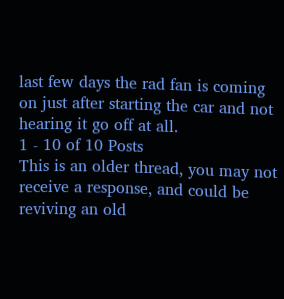last few days the rad fan is coming on just after starting the car and not hearing it go off at all.
1 - 10 of 10 Posts
This is an older thread, you may not receive a response, and could be reviving an old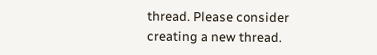thread. Please consider creating a new thread.